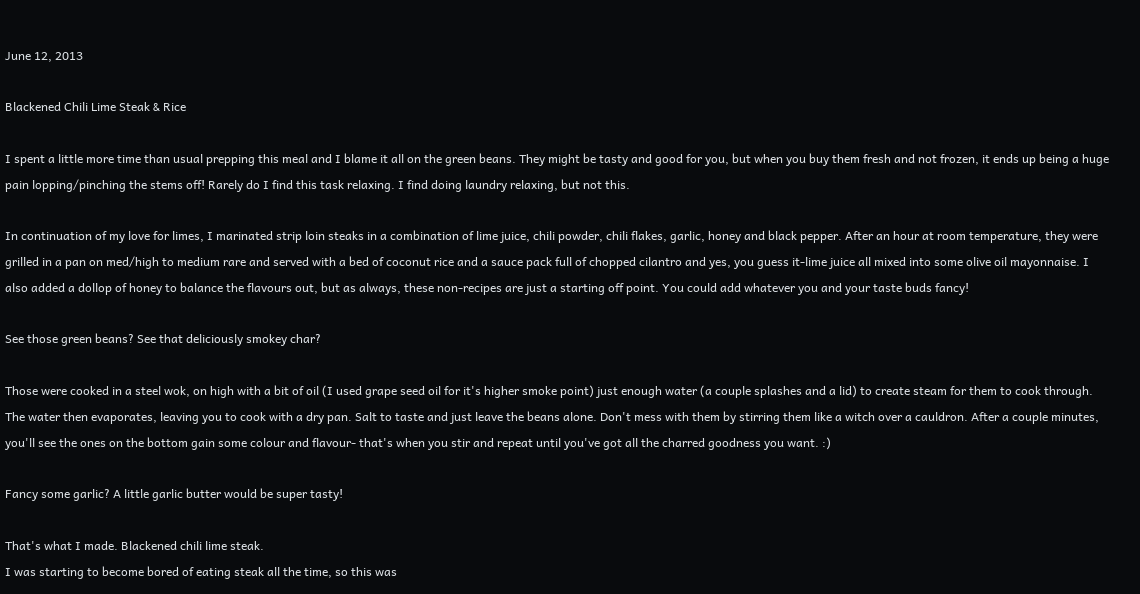June 12, 2013

Blackened Chili Lime Steak & Rice

I spent a little more time than usual prepping this meal and I blame it all on the green beans. They might be tasty and good for you, but when you buy them fresh and not frozen, it ends up being a huge pain lopping/pinching the stems off! Rarely do I find this task relaxing. I find doing laundry relaxing, but not this.

In continuation of my love for limes, I marinated strip loin steaks in a combination of lime juice, chili powder, chili flakes, garlic, honey and black pepper. After an hour at room temperature, they were grilled in a pan on med/high to medium rare and served with a bed of coconut rice and a sauce pack full of chopped cilantro and yes, you guess it-lime juice all mixed into some olive oil mayonnaise. I also added a dollop of honey to balance the flavours out, but as always, these non-recipes are just a starting off point. You could add whatever you and your taste buds fancy!

See those green beans? See that deliciously smokey char?

Those were cooked in a steel wok, on high with a bit of oil (I used grape seed oil for it's higher smoke point) just enough water (a couple splashes and a lid) to create steam for them to cook through. The water then evaporates, leaving you to cook with a dry pan. Salt to taste and just leave the beans alone. Don't mess with them by stirring them like a witch over a cauldron. After a couple minutes,  you'll see the ones on the bottom gain some colour and flavour- that's when you stir and repeat until you've got all the charred goodness you want. :)

Fancy some garlic? A little garlic butter would be super tasty!

That's what I made. Blackened chili lime steak.
I was starting to become bored of eating steak all the time, so this was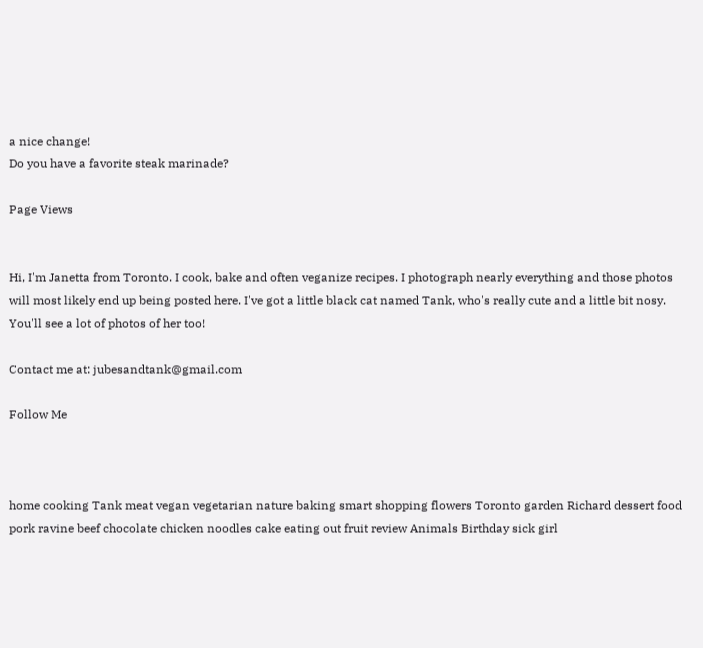a nice change!
Do you have a favorite steak marinade?

Page Views


Hi, I'm Janetta from Toronto. I cook, bake and often veganize recipes. I photograph nearly everything and those photos will most likely end up being posted here. I've got a little black cat named Tank, who's really cute and a little bit nosy. You'll see a lot of photos of her too!

Contact me at: jubesandtank@gmail.com

Follow Me



home cooking Tank meat vegan vegetarian nature baking smart shopping flowers Toronto garden Richard dessert food pork ravine beef chocolate chicken noodles cake eating out fruit review Animals Birthday sick girl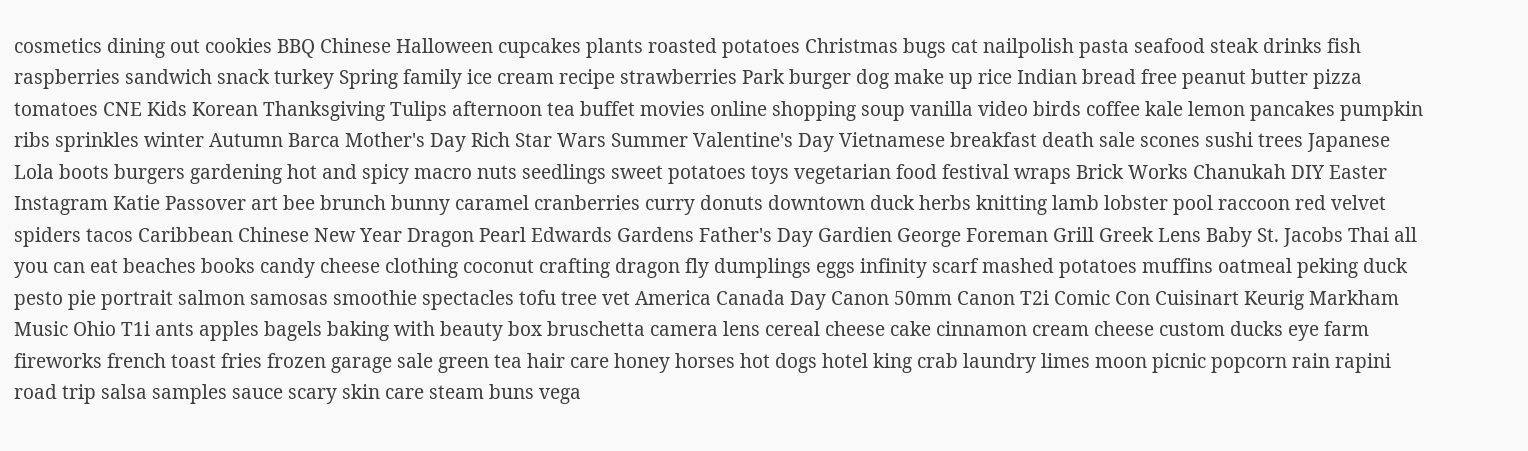cosmetics dining out cookies BBQ Chinese Halloween cupcakes plants roasted potatoes Christmas bugs cat nailpolish pasta seafood steak drinks fish raspberries sandwich snack turkey Spring family ice cream recipe strawberries Park burger dog make up rice Indian bread free peanut butter pizza tomatoes CNE Kids Korean Thanksgiving Tulips afternoon tea buffet movies online shopping soup vanilla video birds coffee kale lemon pancakes pumpkin ribs sprinkles winter Autumn Barca Mother's Day Rich Star Wars Summer Valentine's Day Vietnamese breakfast death sale scones sushi trees Japanese Lola boots burgers gardening hot and spicy macro nuts seedlings sweet potatoes toys vegetarian food festival wraps Brick Works Chanukah DIY Easter Instagram Katie Passover art bee brunch bunny caramel cranberries curry donuts downtown duck herbs knitting lamb lobster pool raccoon red velvet spiders tacos Caribbean Chinese New Year Dragon Pearl Edwards Gardens Father's Day Gardien George Foreman Grill Greek Lens Baby St. Jacobs Thai all you can eat beaches books candy cheese clothing coconut crafting dragon fly dumplings eggs infinity scarf mashed potatoes muffins oatmeal peking duck pesto pie portrait salmon samosas smoothie spectacles tofu tree vet America Canada Day Canon 50mm Canon T2i Comic Con Cuisinart Keurig Markham Music Ohio T1i ants apples bagels baking with beauty box bruschetta camera lens cereal cheese cake cinnamon cream cheese custom ducks eye farm fireworks french toast fries frozen garage sale green tea hair care honey horses hot dogs hotel king crab laundry limes moon picnic popcorn rain rapini road trip salsa samples sauce scary skin care steam buns vega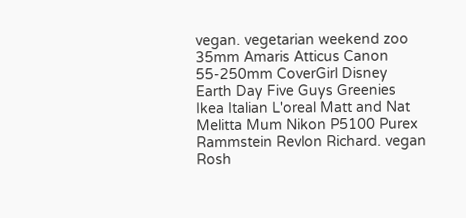vegan. vegetarian weekend zoo 35mm Amaris Atticus Canon 55-250mm CoverGirl Disney Earth Day Five Guys Greenies Ikea Italian L'oreal Matt and Nat Melitta Mum Nikon P5100 Purex Rammstein Revlon Richard. vegan Rosh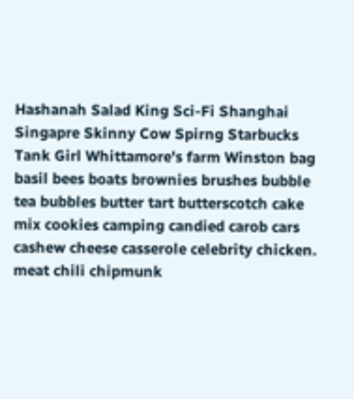Hashanah Salad King Sci-Fi Shanghai Singapre Skinny Cow Spirng Starbucks Tank Girl Whittamore's farm Winston bag basil bees boats brownies brushes bubble tea bubbles butter tart butterscotch cake mix cookies camping candied carob cars cashew cheese casserole celebrity chicken. meat chili chipmunk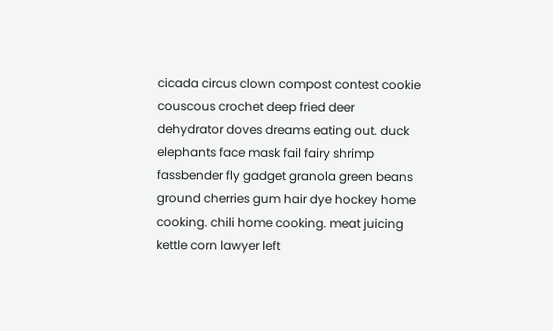cicada circus clown compost contest cookie couscous crochet deep fried deer dehydrator doves dreams eating out. duck elephants face mask fail fairy shrimp fassbender fly gadget granola green beans ground cherries gum hair dye hockey home cooking. chili home cooking. meat juicing kettle corn lawyer left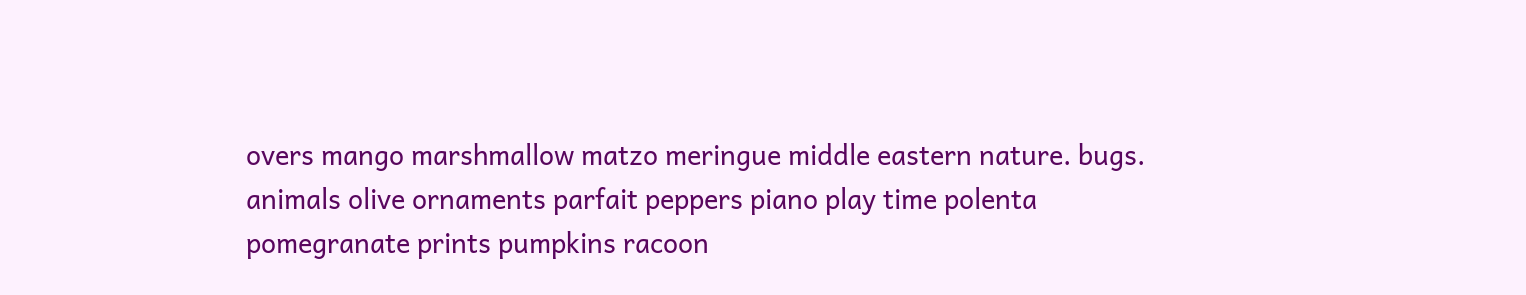overs mango marshmallow matzo meringue middle eastern nature. bugs. animals olive ornaments parfait peppers piano play time polenta pomegranate prints pumpkins racoon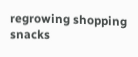regrowing shopping snacks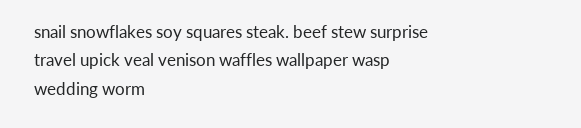snail snowflakes soy squares steak. beef stew surprise travel upick veal venison waffles wallpaper wasp wedding worm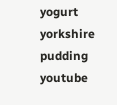yogurt yorkshire pudding youtube